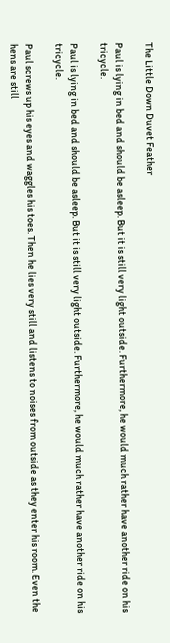The Little Down Duvet Feather

Paul is lying in bed and should be asleep. But it is still very light outside. Furthermore, he would much rather have another ride on his tricycle.

Paul is lying in bed and should be asleep. But it is still very light outside. Furthermore, he would much rather have another ride on his tricycle.

Paul screws up his eyes and waggles his toes. Then he lies very still and listens to noises from outside as they enter his room. Even the hens are still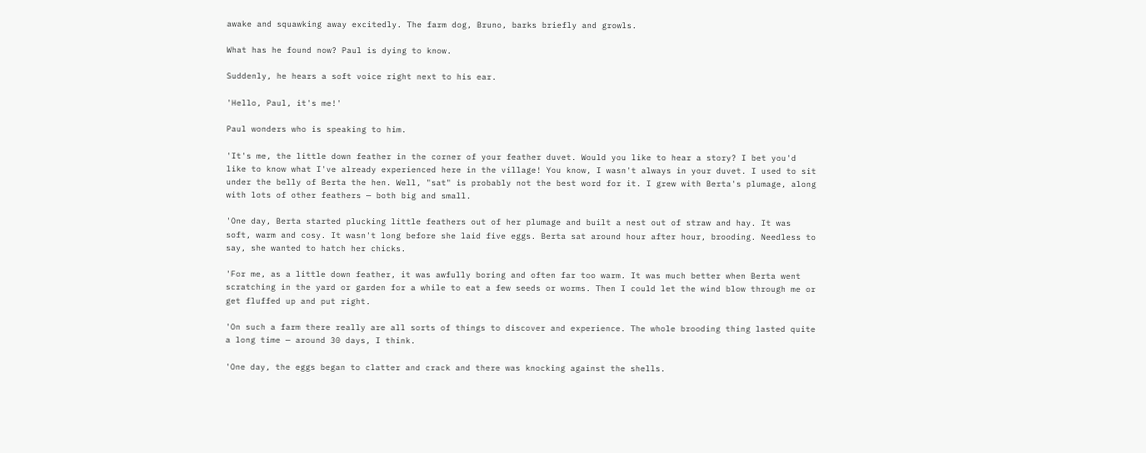awake and squawking away excitedly. The farm dog, Bruno, barks briefly and growls.

What has he found now? Paul is dying to know.

Suddenly, he hears a soft voice right next to his ear.

'Hello, Paul, it's me!'

Paul wonders who is speaking to him.

'It's me, the little down feather in the corner of your feather duvet. Would you like to hear a story? I bet you'd like to know what I've already experienced here in the village! You know, I wasn't always in your duvet. I used to sit under the belly of Berta the hen. Well, "sat" is probably not the best word for it. I grew with Berta's plumage, along with lots of other feathers — both big and small.

'One day, Berta started plucking little feathers out of her plumage and built a nest out of straw and hay. It was soft, warm and cosy. It wasn't long before she laid five eggs. Berta sat around hour after hour, brooding. Needless to say, she wanted to hatch her chicks.

'For me, as a little down feather, it was awfully boring and often far too warm. It was much better when Berta went scratching in the yard or garden for a while to eat a few seeds or worms. Then I could let the wind blow through me or get fluffed up and put right.

'On such a farm there really are all sorts of things to discover and experience. The whole brooding thing lasted quite a long time — around 30 days, I think.

'One day, the eggs began to clatter and crack and there was knocking against the shells.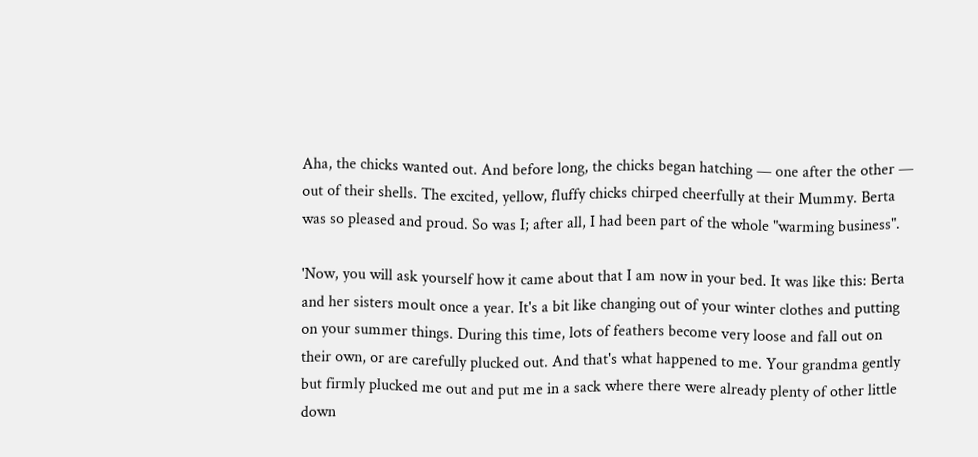Aha, the chicks wanted out. And before long, the chicks began hatching — one after the other — out of their shells. The excited, yellow, fluffy chicks chirped cheerfully at their Mummy. Berta was so pleased and proud. So was I; after all, I had been part of the whole "warming business".

'Now, you will ask yourself how it came about that I am now in your bed. It was like this: Berta and her sisters moult once a year. It's a bit like changing out of your winter clothes and putting on your summer things. During this time, lots of feathers become very loose and fall out on their own, or are carefully plucked out. And that's what happened to me. Your grandma gently but firmly plucked me out and put me in a sack where there were already plenty of other little down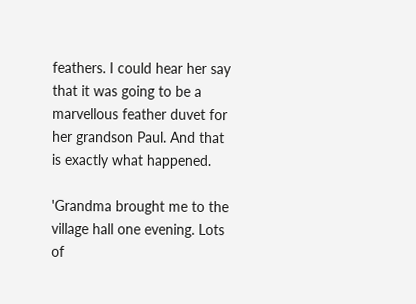feathers. I could hear her say that it was going to be a marvellous feather duvet for her grandson Paul. And that is exactly what happened.

'Grandma brought me to the village hall one evening. Lots of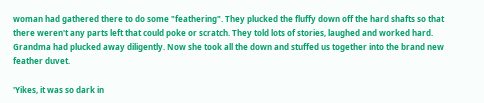woman had gathered there to do some "feathering". They plucked the fluffy down off the hard shafts so that there weren't any parts left that could poke or scratch. They told lots of stories, laughed and worked hard. Grandma had plucked away diligently. Now she took all the down and stuffed us together into the brand new feather duvet.

'Yikes, it was so dark in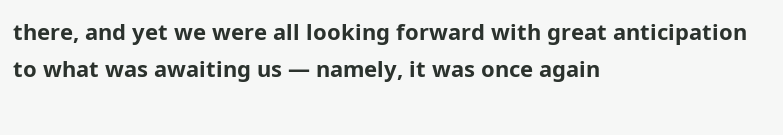there, and yet we were all looking forward with great anticipation to what was awaiting us — namely, it was once again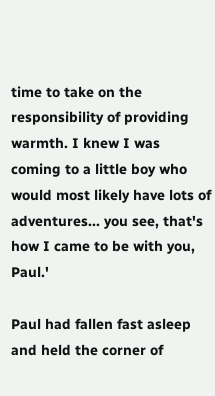time to take on the responsibility of providing warmth. I knew I was coming to a little boy who would most likely have lots of adventures... you see, that's how I came to be with you, Paul.'

Paul had fallen fast asleep and held the corner of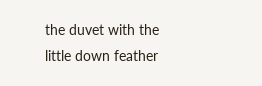the duvet with the little down feather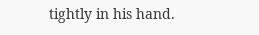tightly in his hand.